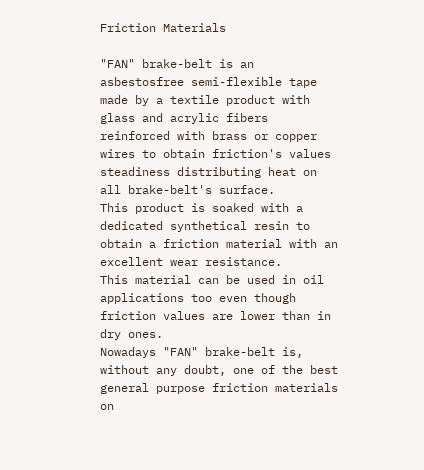Friction Materials

"FAN" brake-belt is an asbestosfree semi-flexible tape made by a textile product with glass and acrylic fibers reinforced with brass or copper wires to obtain friction's values steadiness distributing heat on all brake-belt's surface.
This product is soaked with a dedicated synthetical resin to obtain a friction material with an excellent wear resistance.
This material can be used in oil applications too even though friction values are lower than in dry ones.
Nowadays "FAN" brake-belt is, without any doubt, one of the best general purpose friction materials on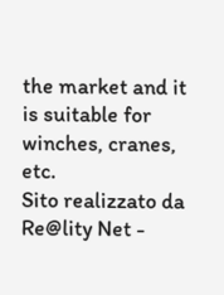the market and it is suitable for winches, cranes, etc.
Sito realizzato da Re@lity Net -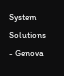System Solutions - Genova